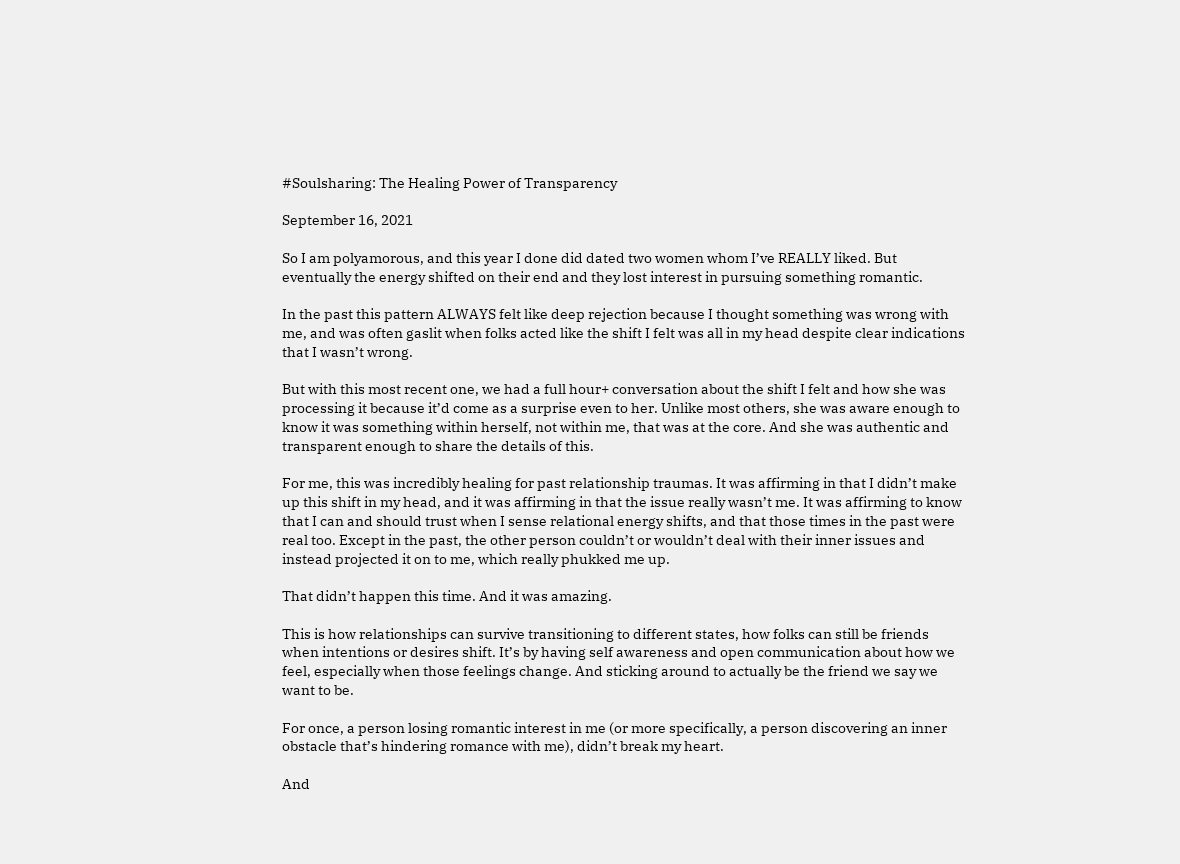#Soulsharing: The Healing Power of Transparency

September 16, 2021

So I am polyamorous, and this year I done did dated two women whom I’ve REALLY liked. But eventually the energy shifted on their end and they lost interest in pursuing something romantic.

In the past this pattern ALWAYS felt like deep rejection because I thought something was wrong with me, and was often gaslit when folks acted like the shift I felt was all in my head despite clear indications that I wasn’t wrong.

But with this most recent one, we had a full hour+ conversation about the shift I felt and how she was processing it because it’d come as a surprise even to her. Unlike most others, she was aware enough to know it was something within herself, not within me, that was at the core. And she was authentic and transparent enough to share the details of this.

For me, this was incredibly healing for past relationship traumas. It was affirming in that I didn’t make up this shift in my head, and it was affirming in that the issue really wasn’t me. It was affirming to know that I can and should trust when I sense relational energy shifts, and that those times in the past were real too. Except in the past, the other person couldn’t or wouldn’t deal with their inner issues and instead projected it on to me, which really phukked me up.

That didn’t happen this time. And it was amazing.

This is how relationships can survive transitioning to different states, how folks can still be friends when intentions or desires shift. It’s by having self awareness and open communication about how we feel, especially when those feelings change. And sticking around to actually be the friend we say we want to be.

For once, a person losing romantic interest in me (or more specifically, a person discovering an inner obstacle that’s hindering romance with me), didn’t break my heart.

And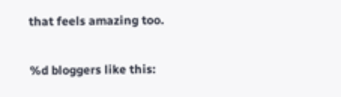that feels amazing too.

%d bloggers like this: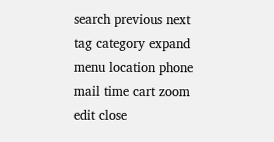search previous next tag category expand menu location phone mail time cart zoom edit close